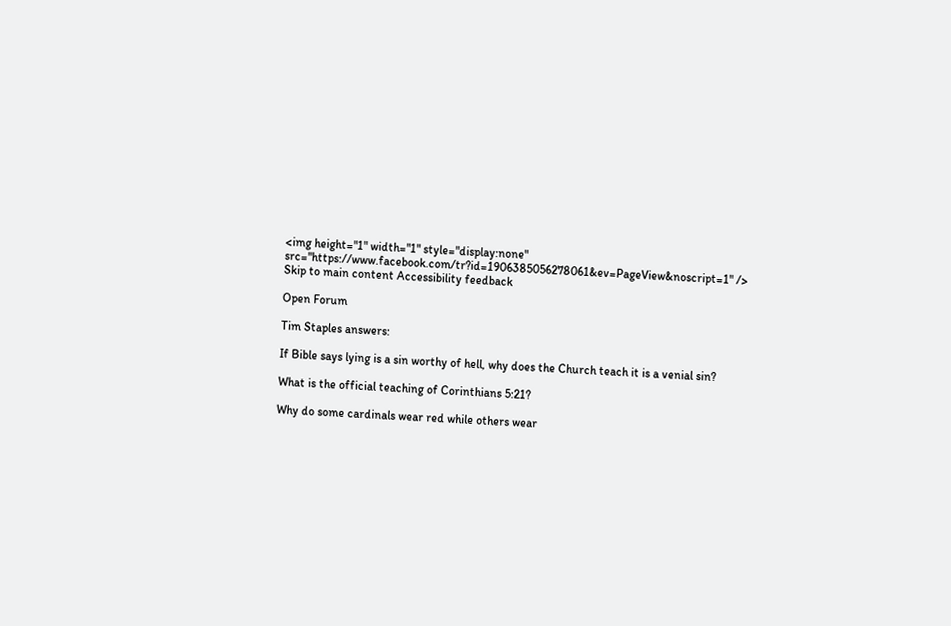<img height="1" width="1" style="display:none" src="https://www.facebook.com/tr?id=1906385056278061&ev=PageView&noscript=1" />
Skip to main content Accessibility feedback

Open Forum

Tim Staples answers:

If Bible says lying is a sin worthy of hell, why does the Church teach it is a venial sin?

What is the official teaching of Corinthians 5:21?

Why do some cardinals wear red while others wear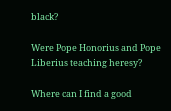black?

Were Pope Honorius and Pope Liberius teaching heresy?

Where can I find a good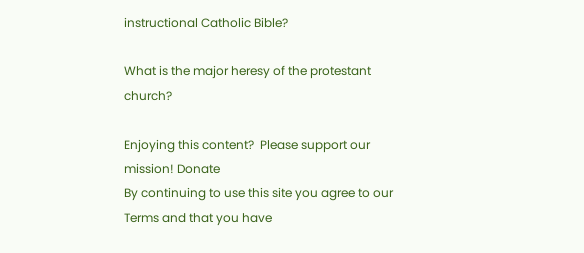instructional Catholic Bible?

What is the major heresy of the protestant church?

Enjoying this content?  Please support our mission! Donate
By continuing to use this site you agree to our Terms and that you have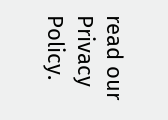read our Privacy Policy.